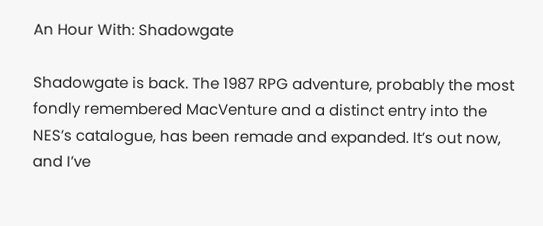An Hour With: Shadowgate

Shadowgate is back. The 1987 RPG adventure, probably the most fondly remembered MacVenture and a distinct entry into the NES’s catalogue, has been remade and expanded. It’s out now, and I’ve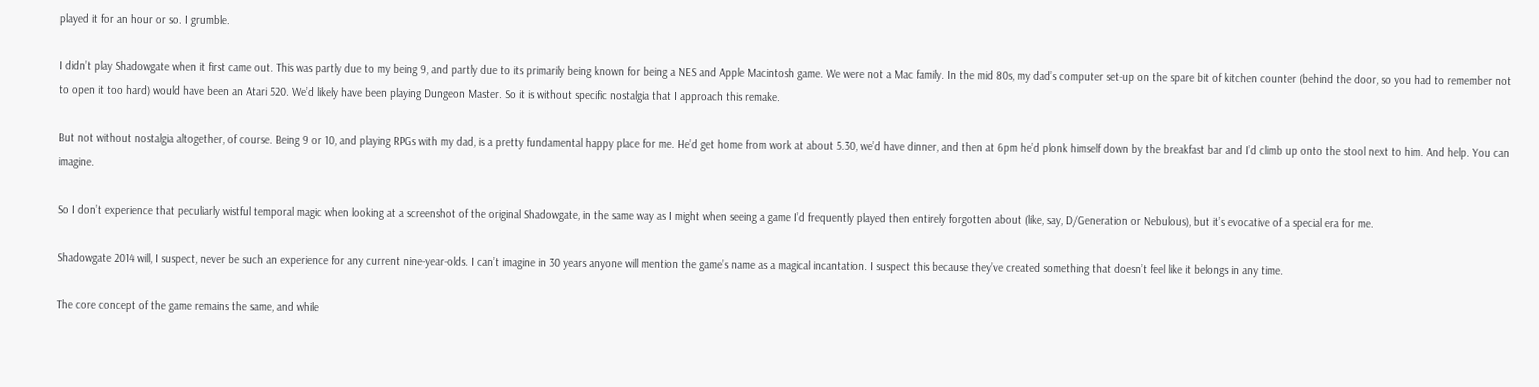played it for an hour or so. I grumble.

I didn’t play Shadowgate when it first came out. This was partly due to my being 9, and partly due to its primarily being known for being a NES and Apple Macintosh game. We were not a Mac family. In the mid 80s, my dad’s computer set-up on the spare bit of kitchen counter (behind the door, so you had to remember not to open it too hard) would have been an Atari 520. We’d likely have been playing Dungeon Master. So it is without specific nostalgia that I approach this remake.

But not without nostalgia altogether, of course. Being 9 or 10, and playing RPGs with my dad, is a pretty fundamental happy place for me. He’d get home from work at about 5.30, we’d have dinner, and then at 6pm he’d plonk himself down by the breakfast bar and I’d climb up onto the stool next to him. And help. You can imagine.

So I don’t experience that peculiarly wistful temporal magic when looking at a screenshot of the original Shadowgate, in the same way as I might when seeing a game I’d frequently played then entirely forgotten about (like, say, D/Generation or Nebulous), but it’s evocative of a special era for me.

Shadowgate 2014 will, I suspect, never be such an experience for any current nine-year-olds. I can’t imagine in 30 years anyone will mention the game’s name as a magical incantation. I suspect this because they’ve created something that doesn’t feel like it belongs in any time.

The core concept of the game remains the same, and while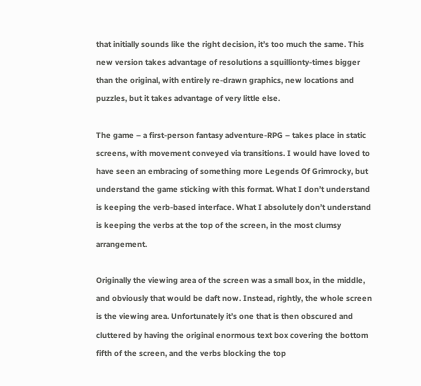that initially sounds like the right decision, it’s too much the same. This new version takes advantage of resolutions a squillionty-times bigger than the original, with entirely re-drawn graphics, new locations and puzzles, but it takes advantage of very little else.

The game – a first-person fantasy adventure-RPG – takes place in static screens, with movement conveyed via transitions. I would have loved to have seen an embracing of something more Legends Of Grimrocky, but understand the game sticking with this format. What I don’t understand is keeping the verb-based interface. What I absolutely don’t understand is keeping the verbs at the top of the screen, in the most clumsy arrangement.

Originally the viewing area of the screen was a small box, in the middle, and obviously that would be daft now. Instead, rightly, the whole screen is the viewing area. Unfortunately it’s one that is then obscured and cluttered by having the original enormous text box covering the bottom fifth of the screen, and the verbs blocking the top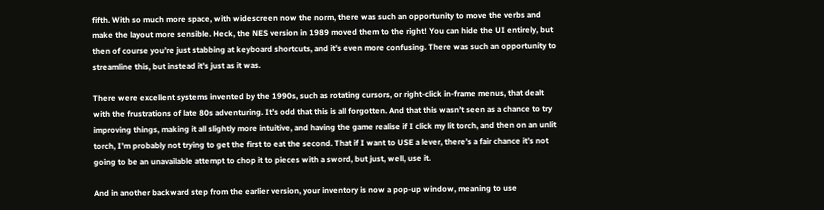fifth. With so much more space, with widescreen now the norm, there was such an opportunity to move the verbs and make the layout more sensible. Heck, the NES version in 1989 moved them to the right! You can hide the UI entirely, but then of course you’re just stabbing at keyboard shortcuts, and it’s even more confusing. There was such an opportunity to streamline this, but instead it’s just as it was.

There were excellent systems invented by the 1990s, such as rotating cursors, or right-click in-frame menus, that dealt with the frustrations of late 80s adventuring. It’s odd that this is all forgotten. And that this wasn’t seen as a chance to try improving things, making it all slightly more intuitive, and having the game realise if I click my lit torch, and then on an unlit torch, I’m probably not trying to get the first to eat the second. That if I want to USE a lever, there’s a fair chance it’s not going to be an unavailable attempt to chop it to pieces with a sword, but just, well, use it.

And in another backward step from the earlier version, your inventory is now a pop-up window, meaning to use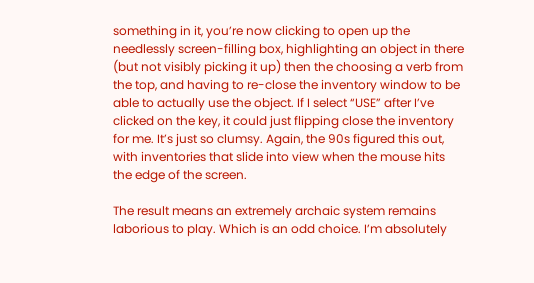something in it, you’re now clicking to open up the needlessly screen-filling box, highlighting an object in there (but not visibly picking it up) then the choosing a verb from the top, and having to re-close the inventory window to be able to actually use the object. If I select “USE” after I’ve clicked on the key, it could just flipping close the inventory for me. It’s just so clumsy. Again, the 90s figured this out, with inventories that slide into view when the mouse hits the edge of the screen.

The result means an extremely archaic system remains laborious to play. Which is an odd choice. I’m absolutely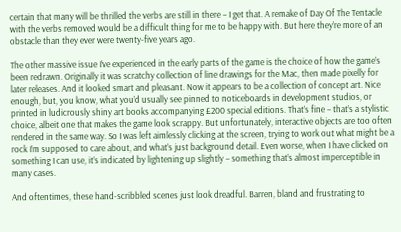certain that many will be thrilled the verbs are still in there – I get that. A remake of Day Of The Tentacle with the verbs removed would be a difficult thing for me to be happy with. But here they’re more of an obstacle than they ever were twenty-five years ago.

The other massive issue I’ve experienced in the early parts of the game is the choice of how the game’s been redrawn. Originally it was scratchy collection of line drawings for the Mac, then made pixelly for later releases. And it looked smart and pleasant. Now it appears to be a collection of concept art. Nice enough, but, you know, what you’d usually see pinned to noticeboards in development studios, or printed in ludicrously shiny art books accompanying £200 special editions. That’s fine – that’s a stylistic choice, albeit one that makes the game look scrappy. But unfortunately, interactive objects are too often rendered in the same way. So I was left aimlessly clicking at the screen, trying to work out what might be a rock I’m supposed to care about, and what’s just background detail. Even worse, when I have clicked on something I can use, it’s indicated by lightening up slightly – something that’s almost imperceptible in many cases.

And oftentimes, these hand-scribbled scenes just look dreadful. Barren, bland and frustrating to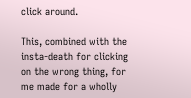click around.

This, combined with the insta-death for clicking on the wrong thing, for me made for a wholly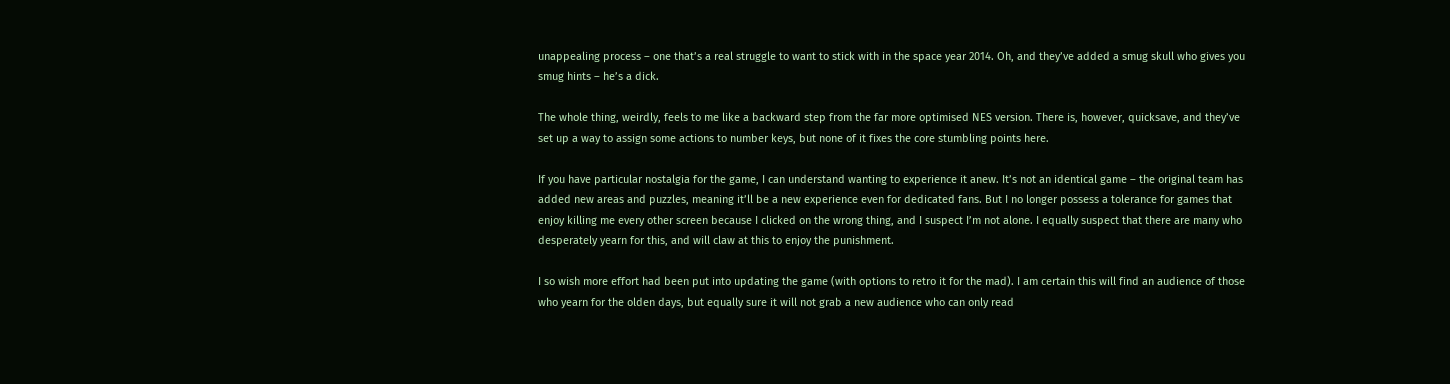unappealing process – one that’s a real struggle to want to stick with in the space year 2014. Oh, and they’ve added a smug skull who gives you smug hints – he’s a dick.

The whole thing, weirdly, feels to me like a backward step from the far more optimised NES version. There is, however, quicksave, and they’ve set up a way to assign some actions to number keys, but none of it fixes the core stumbling points here.

If you have particular nostalgia for the game, I can understand wanting to experience it anew. It’s not an identical game – the original team has added new areas and puzzles, meaning it’ll be a new experience even for dedicated fans. But I no longer possess a tolerance for games that enjoy killing me every other screen because I clicked on the wrong thing, and I suspect I’m not alone. I equally suspect that there are many who desperately yearn for this, and will claw at this to enjoy the punishment.

I so wish more effort had been put into updating the game (with options to retro it for the mad). I am certain this will find an audience of those who yearn for the olden days, but equally sure it will not grab a new audience who can only read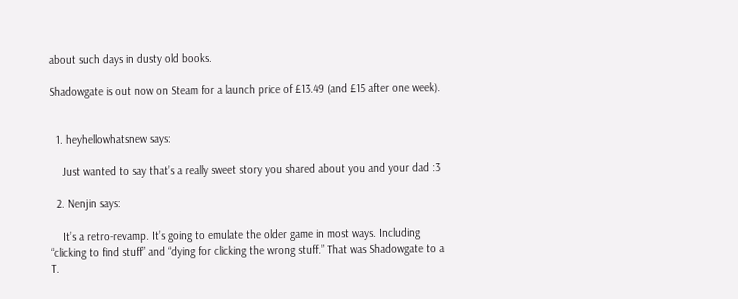about such days in dusty old books.

Shadowgate is out now on Steam for a launch price of £13.49 (and £15 after one week).


  1. heyhellowhatsnew says:

    Just wanted to say that’s a really sweet story you shared about you and your dad :3

  2. Nenjin says:

    It’s a retro-revamp. It’s going to emulate the older game in most ways. Including “clicking to find stuff” and “dying for clicking the wrong stuff.” That was Shadowgate to a T.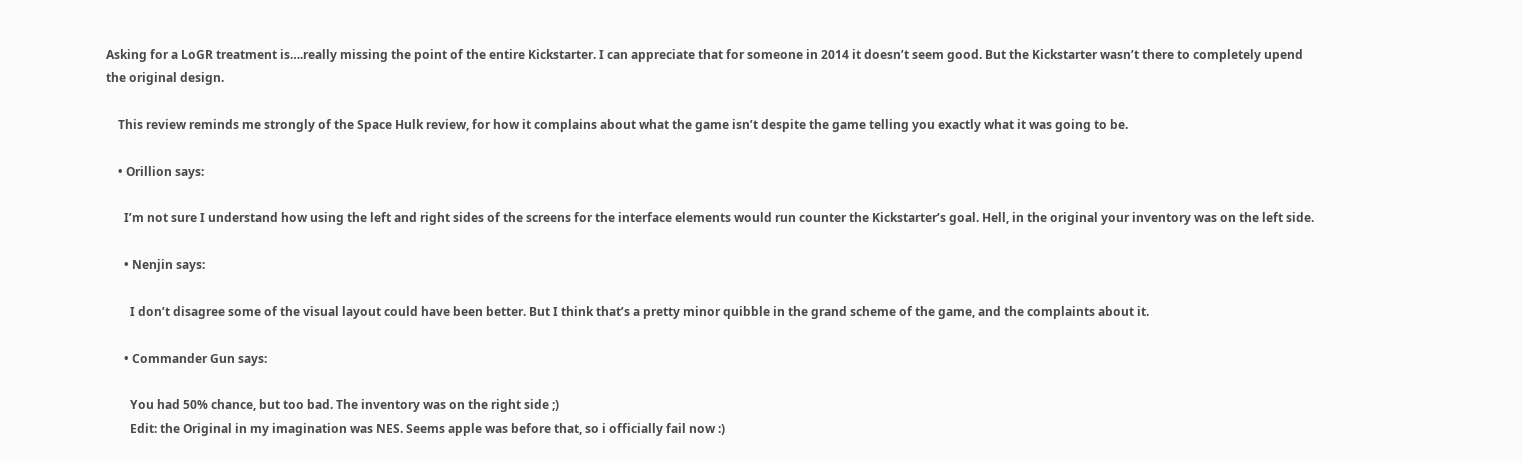Asking for a LoGR treatment is….really missing the point of the entire Kickstarter. I can appreciate that for someone in 2014 it doesn’t seem good. But the Kickstarter wasn’t there to completely upend the original design.

    This review reminds me strongly of the Space Hulk review, for how it complains about what the game isn’t despite the game telling you exactly what it was going to be.

    • Orillion says:

      I’m not sure I understand how using the left and right sides of the screens for the interface elements would run counter the Kickstarter’s goal. Hell, in the original your inventory was on the left side.

      • Nenjin says:

        I don’t disagree some of the visual layout could have been better. But I think that’s a pretty minor quibble in the grand scheme of the game, and the complaints about it.

      • Commander Gun says:

        You had 50% chance, but too bad. The inventory was on the right side ;)
        Edit: the Original in my imagination was NES. Seems apple was before that, so i officially fail now :)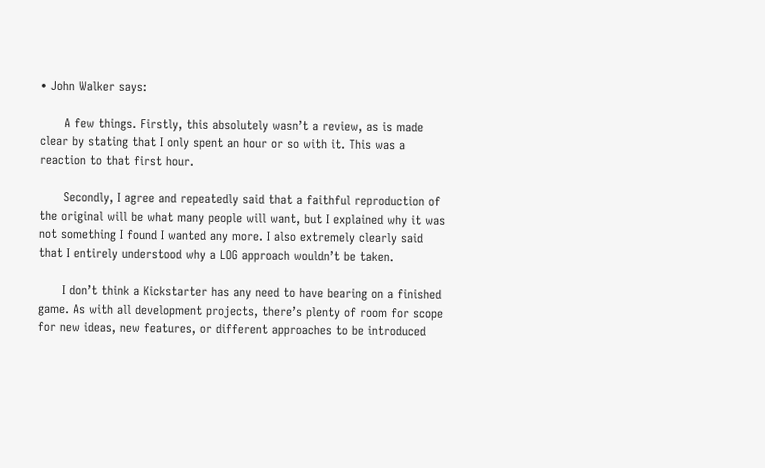• John Walker says:

      A few things. Firstly, this absolutely wasn’t a review, as is made clear by stating that I only spent an hour or so with it. This was a reaction to that first hour.

      Secondly, I agree and repeatedly said that a faithful reproduction of the original will be what many people will want, but I explained why it was not something I found I wanted any more. I also extremely clearly said that I entirely understood why a LOG approach wouldn’t be taken.

      I don’t think a Kickstarter has any need to have bearing on a finished game. As with all development projects, there’s plenty of room for scope for new ideas, new features, or different approaches to be introduced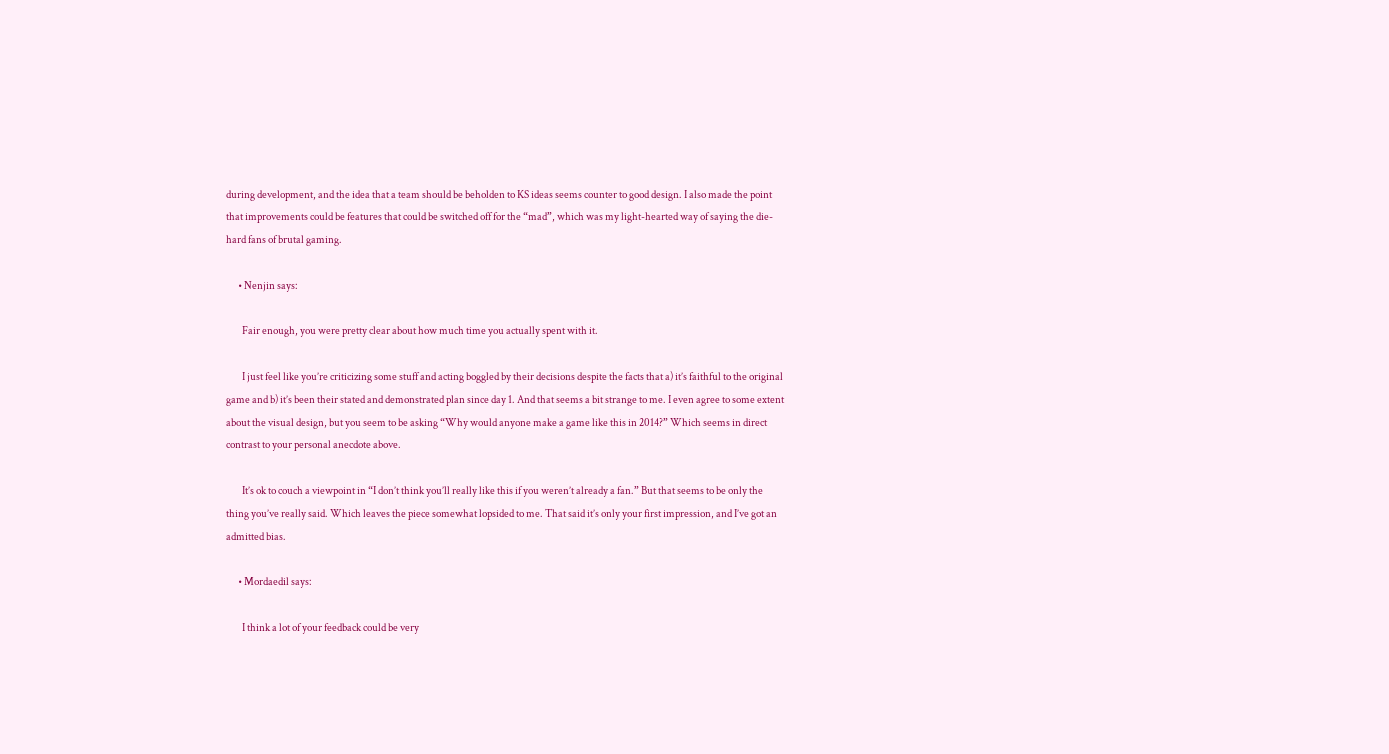during development, and the idea that a team should be beholden to KS ideas seems counter to good design. I also made the point that improvements could be features that could be switched off for the “mad”, which was my light-hearted way of saying the die-hard fans of brutal gaming.

      • Nenjin says:

        Fair enough, you were pretty clear about how much time you actually spent with it.

        I just feel like you’re criticizing some stuff and acting boggled by their decisions despite the facts that a) it’s faithful to the original game and b) it’s been their stated and demonstrated plan since day 1. And that seems a bit strange to me. I even agree to some extent about the visual design, but you seem to be asking “Why would anyone make a game like this in 2014?” Which seems in direct contrast to your personal anecdote above.

        It’s ok to couch a viewpoint in “I don’t think you’ll really like this if you weren’t already a fan.” But that seems to be only the thing you’ve really said. Which leaves the piece somewhat lopsided to me. That said it’s only your first impression, and I’ve got an admitted bias.

      • Mordaedil says:

        I think a lot of your feedback could be very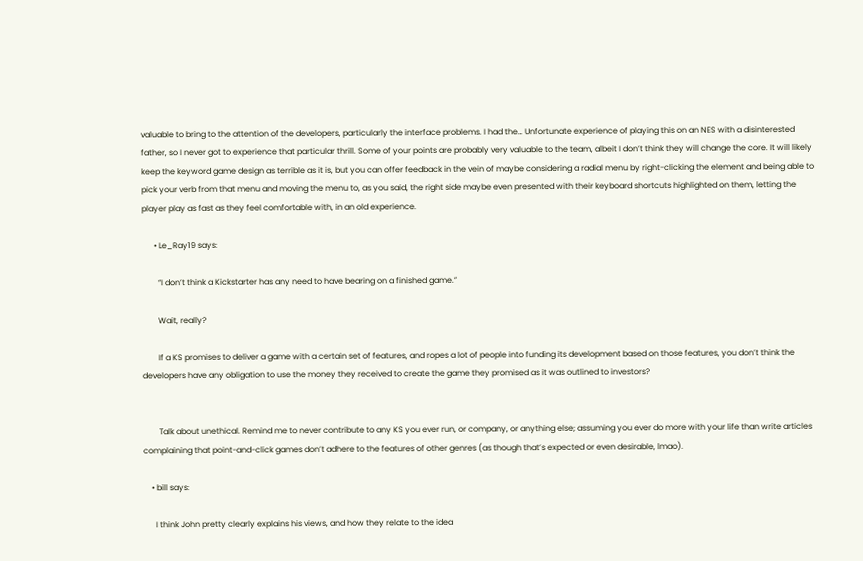valuable to bring to the attention of the developers, particularly the interface problems. I had the… Unfortunate experience of playing this on an NES with a disinterested father, so I never got to experience that particular thrill. Some of your points are probably very valuable to the team, albeit I don’t think they will change the core. It will likely keep the keyword game design as terrible as it is, but you can offer feedback in the vein of maybe considering a radial menu by right-clicking the element and being able to pick your verb from that menu and moving the menu to, as you said, the right side maybe even presented with their keyboard shortcuts highlighted on them, letting the player play as fast as they feel comfortable with, in an old experience.

      • Le_Ray19 says:

        “I don’t think a Kickstarter has any need to have bearing on a finished game.”

        Wait, really?

        If a KS promises to deliver a game with a certain set of features, and ropes a lot of people into funding its development based on those features, you don’t think the developers have any obligation to use the money they received to create the game they promised as it was outlined to investors?


        Talk about unethical. Remind me to never contribute to any KS you ever run, or company, or anything else; assuming you ever do more with your life than write articles complaining that point-and-click games don’t adhere to the features of other genres (as though that’s expected or even desirable, lmao).

    • bill says:

      I think John pretty clearly explains his views, and how they relate to the idea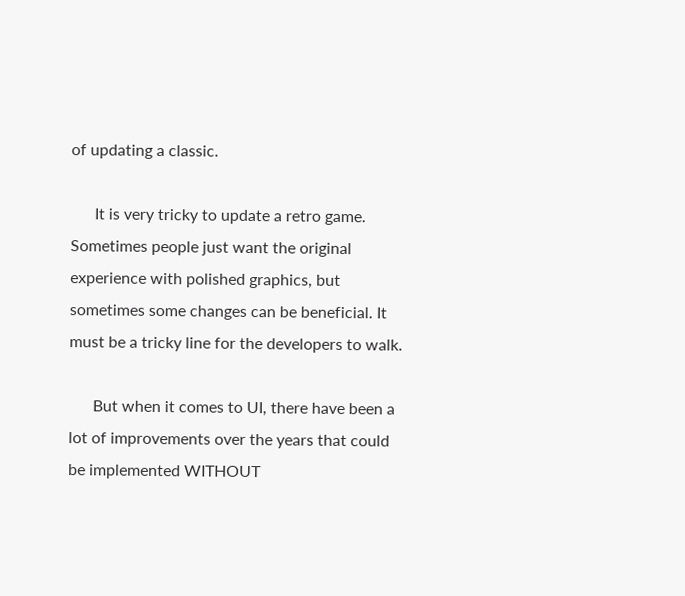of updating a classic.

      It is very tricky to update a retro game. Sometimes people just want the original experience with polished graphics, but sometimes some changes can be beneficial. It must be a tricky line for the developers to walk.

      But when it comes to UI, there have been a lot of improvements over the years that could be implemented WITHOUT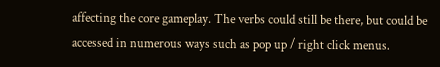affecting the core gameplay. The verbs could still be there, but could be accessed in numerous ways such as pop up / right click menus.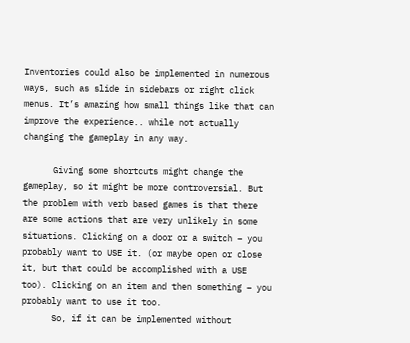Inventories could also be implemented in numerous ways, such as slide in sidebars or right click menus. It’s amazing how small things like that can improve the experience.. while not actually changing the gameplay in any way.

      Giving some shortcuts might change the gameplay, so it might be more controversial. But the problem with verb based games is that there are some actions that are very unlikely in some situations. Clicking on a door or a switch – you probably want to USE it. (or maybe open or close it, but that could be accomplished with a USE too). Clicking on an item and then something – you probably want to use it too.
      So, if it can be implemented without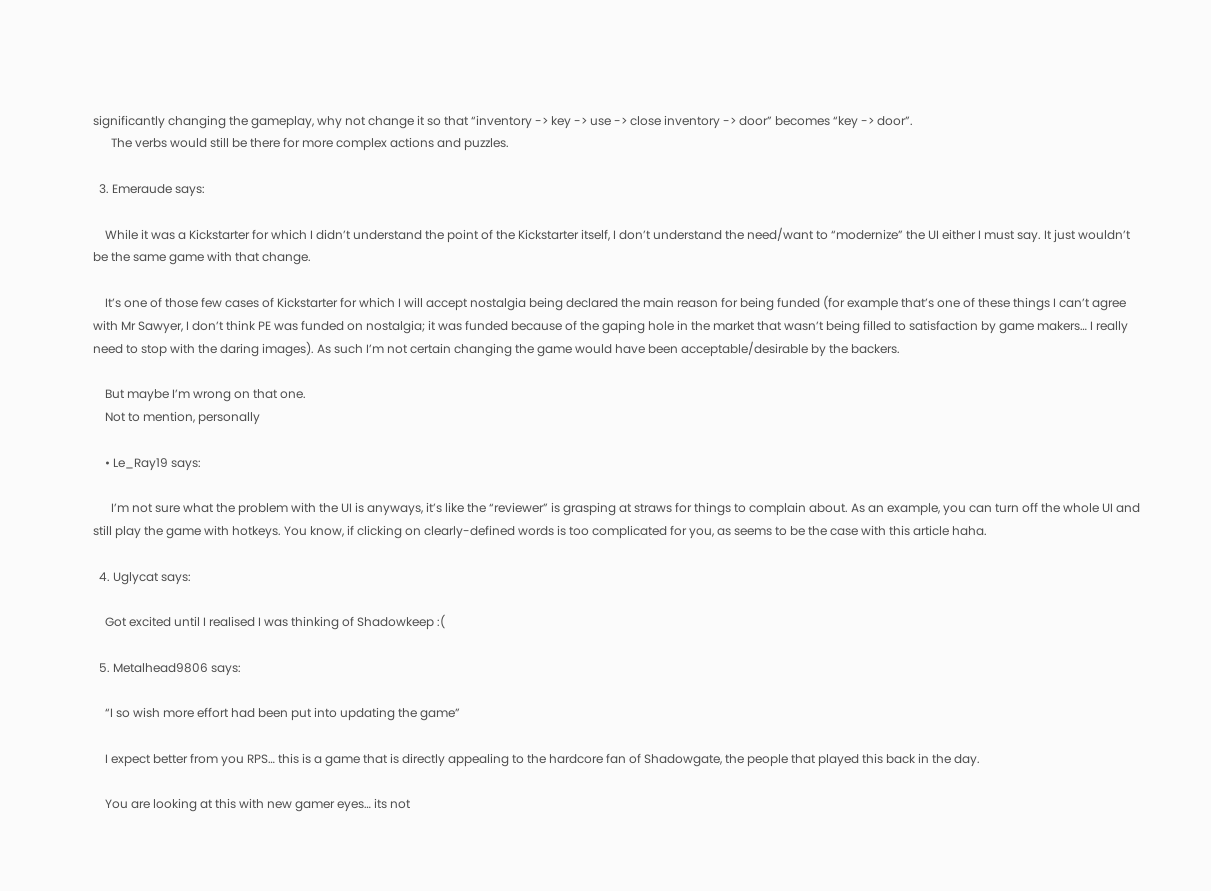significantly changing the gameplay, why not change it so that “inventory -> key -> use -> close inventory -> door” becomes “key -> door”.
      The verbs would still be there for more complex actions and puzzles.

  3. Emeraude says:

    While it was a Kickstarter for which I didn’t understand the point of the Kickstarter itself, I don’t understand the need/want to “modernize” the UI either I must say. It just wouldn’t be the same game with that change.

    It’s one of those few cases of Kickstarter for which I will accept nostalgia being declared the main reason for being funded (for example that’s one of these things I can’t agree with Mr Sawyer, I don’t think PE was funded on nostalgia; it was funded because of the gaping hole in the market that wasn’t being filled to satisfaction by game makers… I really need to stop with the daring images). As such I’m not certain changing the game would have been acceptable/desirable by the backers.

    But maybe I’m wrong on that one.
    Not to mention, personally

    • Le_Ray19 says:

      I’m not sure what the problem with the UI is anyways, it’s like the “reviewer” is grasping at straws for things to complain about. As an example, you can turn off the whole UI and still play the game with hotkeys. You know, if clicking on clearly-defined words is too complicated for you, as seems to be the case with this article haha.

  4. Uglycat says:

    Got excited until I realised I was thinking of Shadowkeep :(

  5. Metalhead9806 says:

    “I so wish more effort had been put into updating the game”

    I expect better from you RPS… this is a game that is directly appealing to the hardcore fan of Shadowgate, the people that played this back in the day.

    You are looking at this with new gamer eyes… its not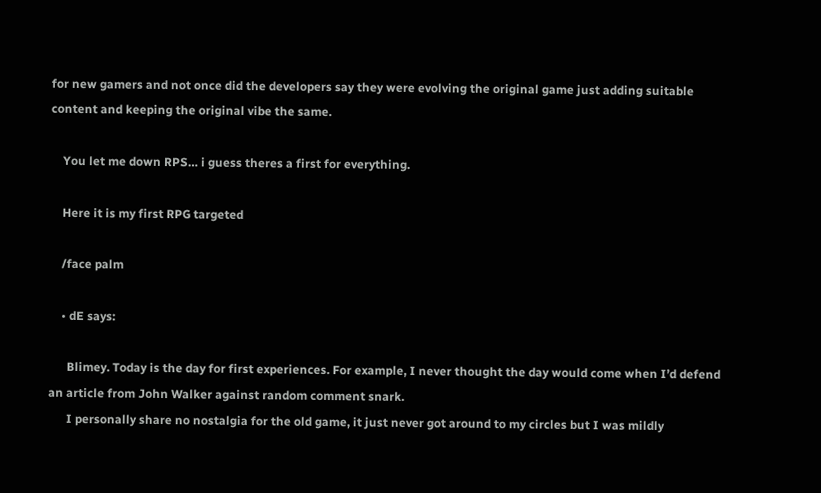for new gamers and not once did the developers say they were evolving the original game just adding suitable content and keeping the original vibe the same.

    You let me down RPS… i guess theres a first for everything.

    Here it is my first RPG targeted

    /face palm

    • dE says:

      Blimey. Today is the day for first experiences. For example, I never thought the day would come when I’d defend an article from John Walker against random comment snark.
      I personally share no nostalgia for the old game, it just never got around to my circles but I was mildly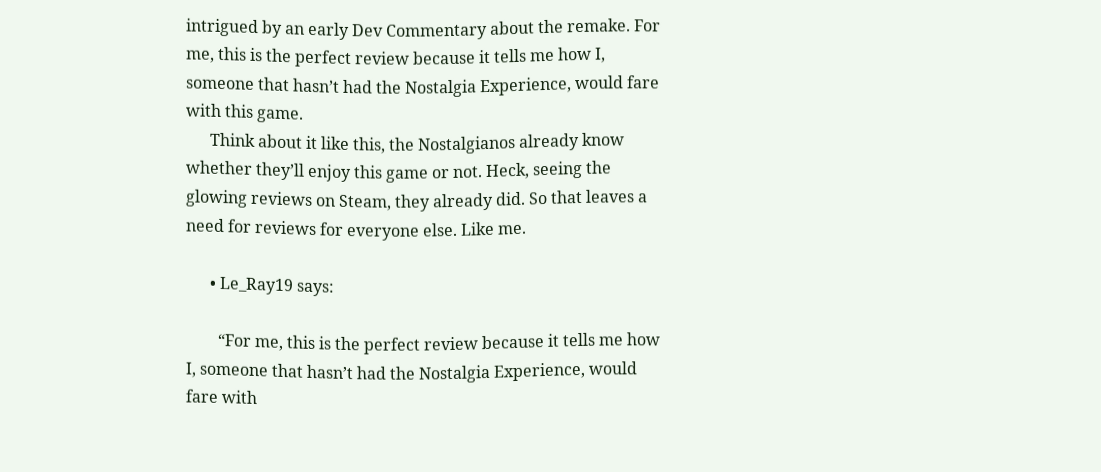intrigued by an early Dev Commentary about the remake. For me, this is the perfect review because it tells me how I, someone that hasn’t had the Nostalgia Experience, would fare with this game.
      Think about it like this, the Nostalgianos already know whether they’ll enjoy this game or not. Heck, seeing the glowing reviews on Steam, they already did. So that leaves a need for reviews for everyone else. Like me.

      • Le_Ray19 says:

        “For me, this is the perfect review because it tells me how I, someone that hasn’t had the Nostalgia Experience, would fare with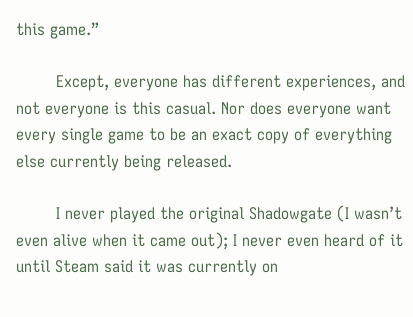this game.”

        Except, everyone has different experiences, and not everyone is this casual. Nor does everyone want every single game to be an exact copy of everything else currently being released.

        I never played the original Shadowgate (I wasn’t even alive when it came out); I never even heard of it until Steam said it was currently on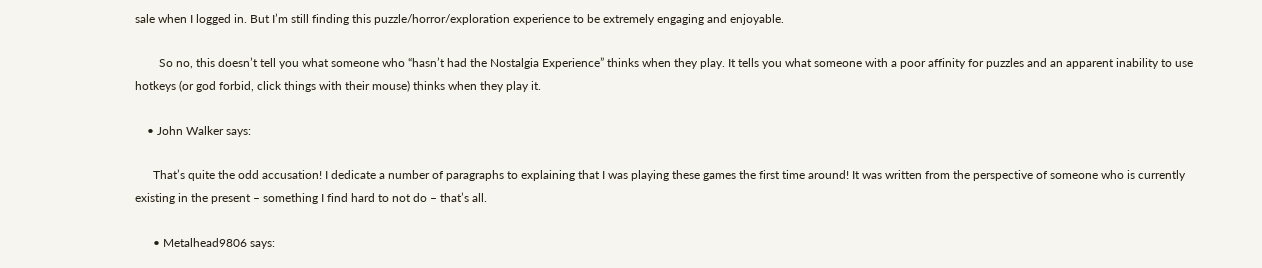sale when I logged in. But I’m still finding this puzzle/horror/exploration experience to be extremely engaging and enjoyable.

        So no, this doesn’t tell you what someone who “hasn’t had the Nostalgia Experience” thinks when they play. It tells you what someone with a poor affinity for puzzles and an apparent inability to use hotkeys (or god forbid, click things with their mouse) thinks when they play it.

    • John Walker says:

      That’s quite the odd accusation! I dedicate a number of paragraphs to explaining that I was playing these games the first time around! It was written from the perspective of someone who is currently existing in the present – something I find hard to not do – that’s all.

      • Metalhead9806 says: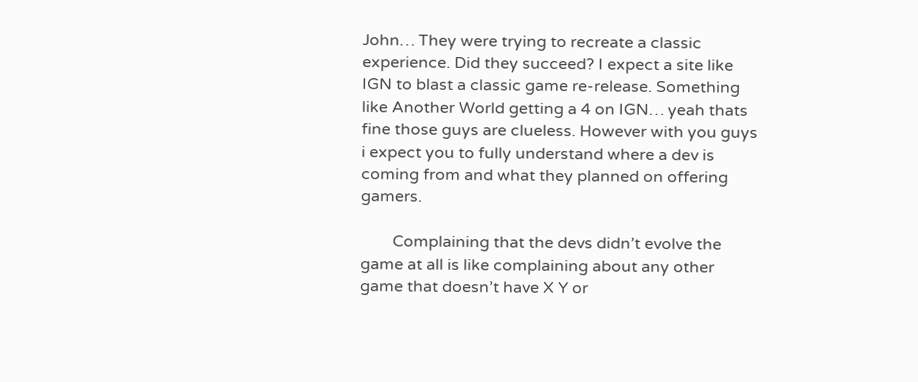John… They were trying to recreate a classic experience. Did they succeed? I expect a site like IGN to blast a classic game re-release. Something like Another World getting a 4 on IGN… yeah thats fine those guys are clueless. However with you guys i expect you to fully understand where a dev is coming from and what they planned on offering gamers.

        Complaining that the devs didn’t evolve the game at all is like complaining about any other game that doesn’t have X Y or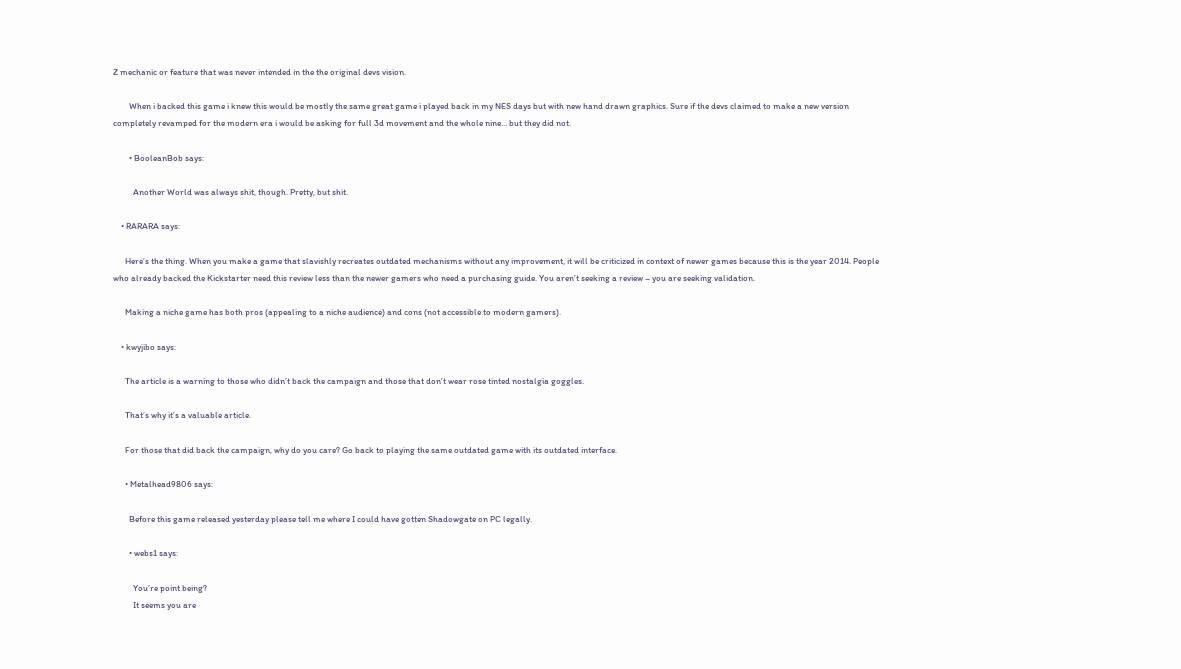Z mechanic or feature that was never intended in the the original devs vision.

        When i backed this game i knew this would be mostly the same great game i played back in my NES days but with new hand drawn graphics. Sure if the devs claimed to make a new version completely revamped for the modern era i would be asking for full 3d movement and the whole nine… but they did not.

        • BooleanBob says:

          Another World was always shit, though. Pretty, but shit.

    • RARARA says:

      Here’s the thing. When you make a game that slavishly recreates outdated mechanisms without any improvement, it will be criticized in context of newer games because this is the year 2014. People who already backed the Kickstarter need this review less than the newer gamers who need a purchasing guide. You aren’t seeking a review – you are seeking validation.

      Making a niche game has both pros (appealing to a niche audience) and cons (not accessible to modern gamers).

    • kwyjibo says:

      The article is a warning to those who didn’t back the campaign and those that don’t wear rose tinted nostalgia goggles.

      That’s why it’s a valuable article.

      For those that did back the campaign, why do you care? Go back to playing the same outdated game with its outdated interface.

      • Metalhead9806 says:

        Before this game released yesterday please tell me where I could have gotten Shadowgate on PC legally.

        • webs1 says:

          You’re point being?
          It seems you are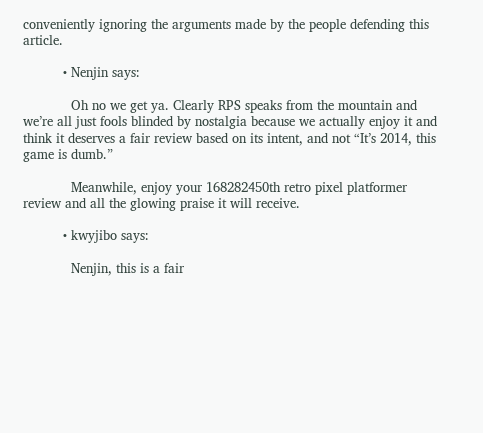conveniently ignoring the arguments made by the people defending this article.

          • Nenjin says:

            Oh no we get ya. Clearly RPS speaks from the mountain and we’re all just fools blinded by nostalgia because we actually enjoy it and think it deserves a fair review based on its intent, and not “It’s 2014, this game is dumb.”

            Meanwhile, enjoy your 168282450th retro pixel platformer review and all the glowing praise it will receive.

          • kwyjibo says:

            Nenjin, this is a fair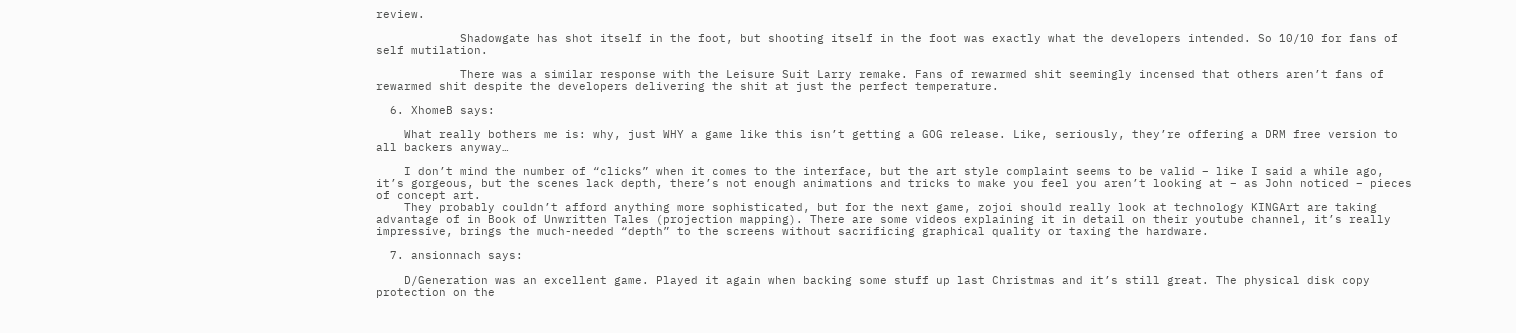review.

            Shadowgate has shot itself in the foot, but shooting itself in the foot was exactly what the developers intended. So 10/10 for fans of self mutilation.

            There was a similar response with the Leisure Suit Larry remake. Fans of rewarmed shit seemingly incensed that others aren’t fans of rewarmed shit despite the developers delivering the shit at just the perfect temperature.

  6. XhomeB says:

    What really bothers me is: why, just WHY a game like this isn’t getting a GOG release. Like, seriously, they’re offering a DRM free version to all backers anyway…

    I don’t mind the number of “clicks” when it comes to the interface, but the art style complaint seems to be valid – like I said a while ago, it’s gorgeous, but the scenes lack depth, there’s not enough animations and tricks to make you feel you aren’t looking at – as John noticed – pieces of concept art.
    They probably couldn’t afford anything more sophisticated, but for the next game, zojoi should really look at technology KINGArt are taking advantage of in Book of Unwritten Tales (projection mapping). There are some videos explaining it in detail on their youtube channel, it’s really impressive, brings the much-needed “depth” to the screens without sacrificing graphical quality or taxing the hardware.

  7. ansionnach says:

    D/Generation was an excellent game. Played it again when backing some stuff up last Christmas and it’s still great. The physical disk copy protection on the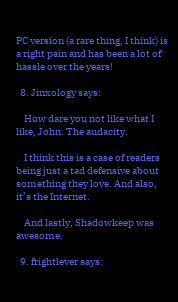PC version (a rare thing, I think) is a right pain and has been a lot of hassle over the years!

  8. Jinxology says:

    How dare you not like what I like, John. The audacity.

    I think this is a case of readers being just a tad defensive about something they love. And also, it’s the Internet.

    And lastly, Shadowkeep was awesome.

  9. frightlever says: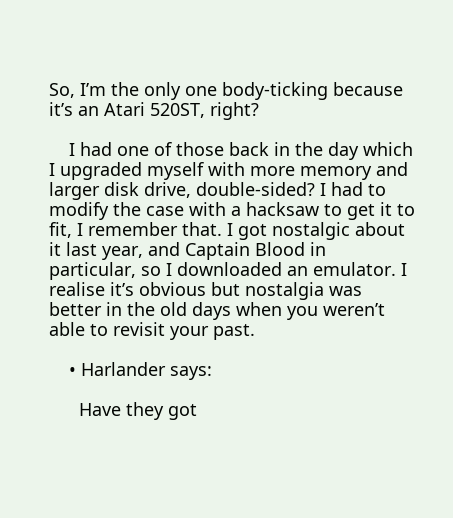So, I’m the only one body-ticking because it’s an Atari 520ST, right?

    I had one of those back in the day which I upgraded myself with more memory and larger disk drive, double-sided? I had to modify the case with a hacksaw to get it to fit, I remember that. I got nostalgic about it last year, and Captain Blood in particular, so I downloaded an emulator. I realise it’s obvious but nostalgia was better in the old days when you weren’t able to revisit your past.

    • Harlander says:

      Have they got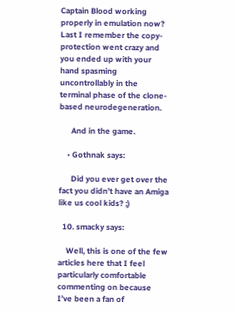Captain Blood working properly in emulation now? Last I remember the copy-protection went crazy and you ended up with your hand spasming uncontrollably in the terminal phase of the clone-based neurodegeneration.

      And in the game.

    • Gothnak says:

      Did you ever get over the fact you didn’t have an Amiga like us cool kids? ;)

  10. smacky says:

    Well, this is one of the few articles here that I feel particularly comfortable commenting on because I’ve been a fan of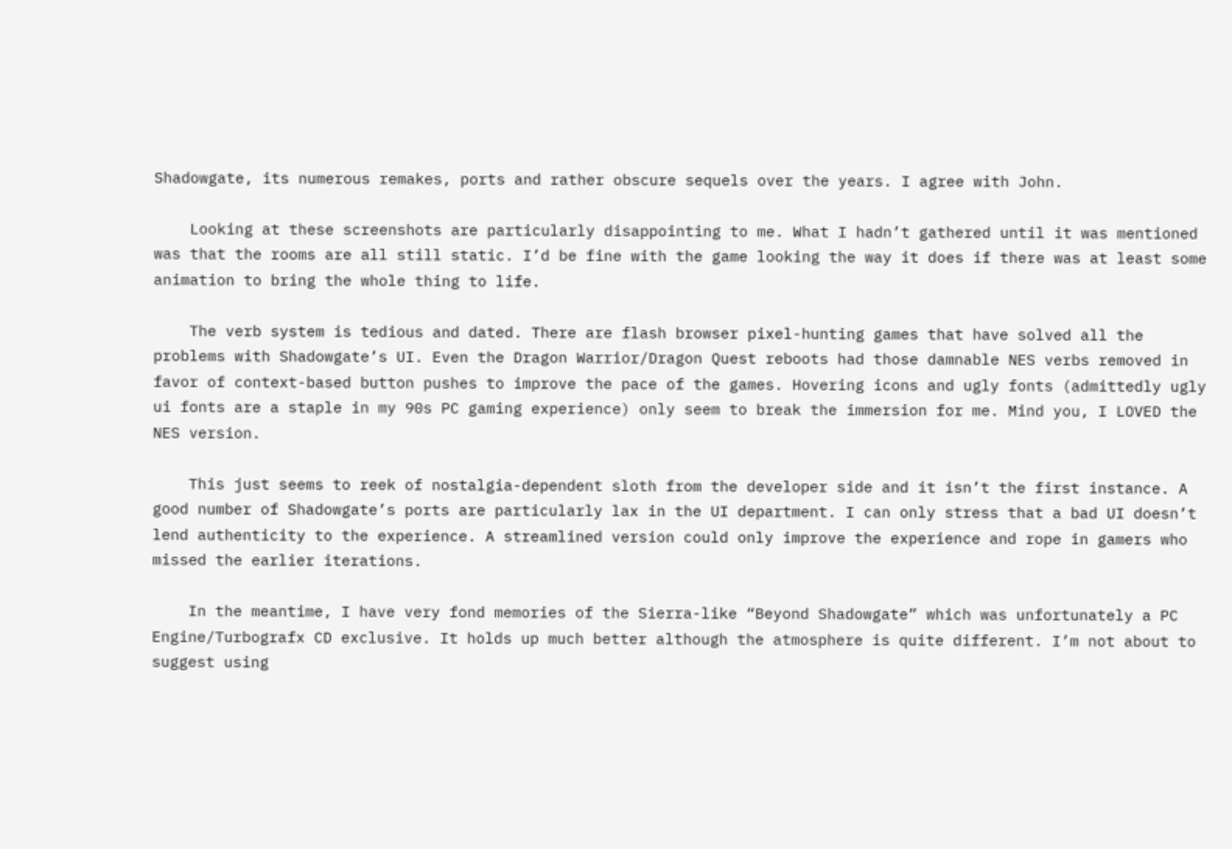Shadowgate, its numerous remakes, ports and rather obscure sequels over the years. I agree with John.

    Looking at these screenshots are particularly disappointing to me. What I hadn’t gathered until it was mentioned was that the rooms are all still static. I’d be fine with the game looking the way it does if there was at least some animation to bring the whole thing to life.

    The verb system is tedious and dated. There are flash browser pixel-hunting games that have solved all the problems with Shadowgate’s UI. Even the Dragon Warrior/Dragon Quest reboots had those damnable NES verbs removed in favor of context-based button pushes to improve the pace of the games. Hovering icons and ugly fonts (admittedly ugly ui fonts are a staple in my 90s PC gaming experience) only seem to break the immersion for me. Mind you, I LOVED the NES version.

    This just seems to reek of nostalgia-dependent sloth from the developer side and it isn’t the first instance. A good number of Shadowgate’s ports are particularly lax in the UI department. I can only stress that a bad UI doesn’t lend authenticity to the experience. A streamlined version could only improve the experience and rope in gamers who missed the earlier iterations.

    In the meantime, I have very fond memories of the Sierra-like “Beyond Shadowgate” which was unfortunately a PC Engine/Turbografx CD exclusive. It holds up much better although the atmosphere is quite different. I’m not about to suggest using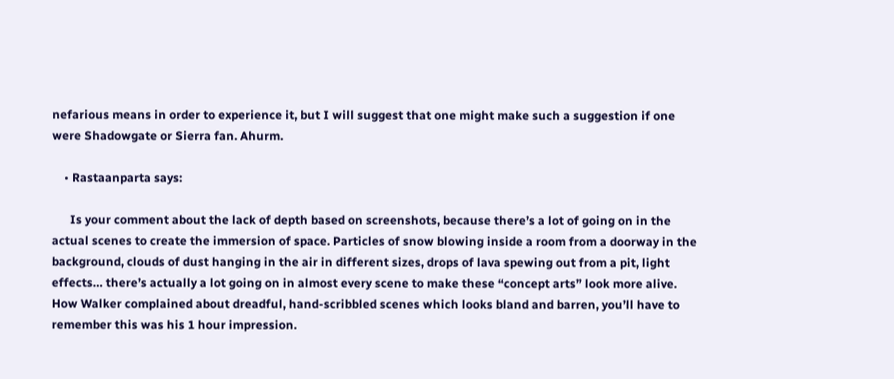nefarious means in order to experience it, but I will suggest that one might make such a suggestion if one were Shadowgate or Sierra fan. Ahurm.

    • Rastaanparta says:

      Is your comment about the lack of depth based on screenshots, because there’s a lot of going on in the actual scenes to create the immersion of space. Particles of snow blowing inside a room from a doorway in the background, clouds of dust hanging in the air in different sizes, drops of lava spewing out from a pit, light effects… there’s actually a lot going on in almost every scene to make these “concept arts” look more alive. How Walker complained about dreadful, hand-scribbled scenes which looks bland and barren, you’ll have to remember this was his 1 hour impression.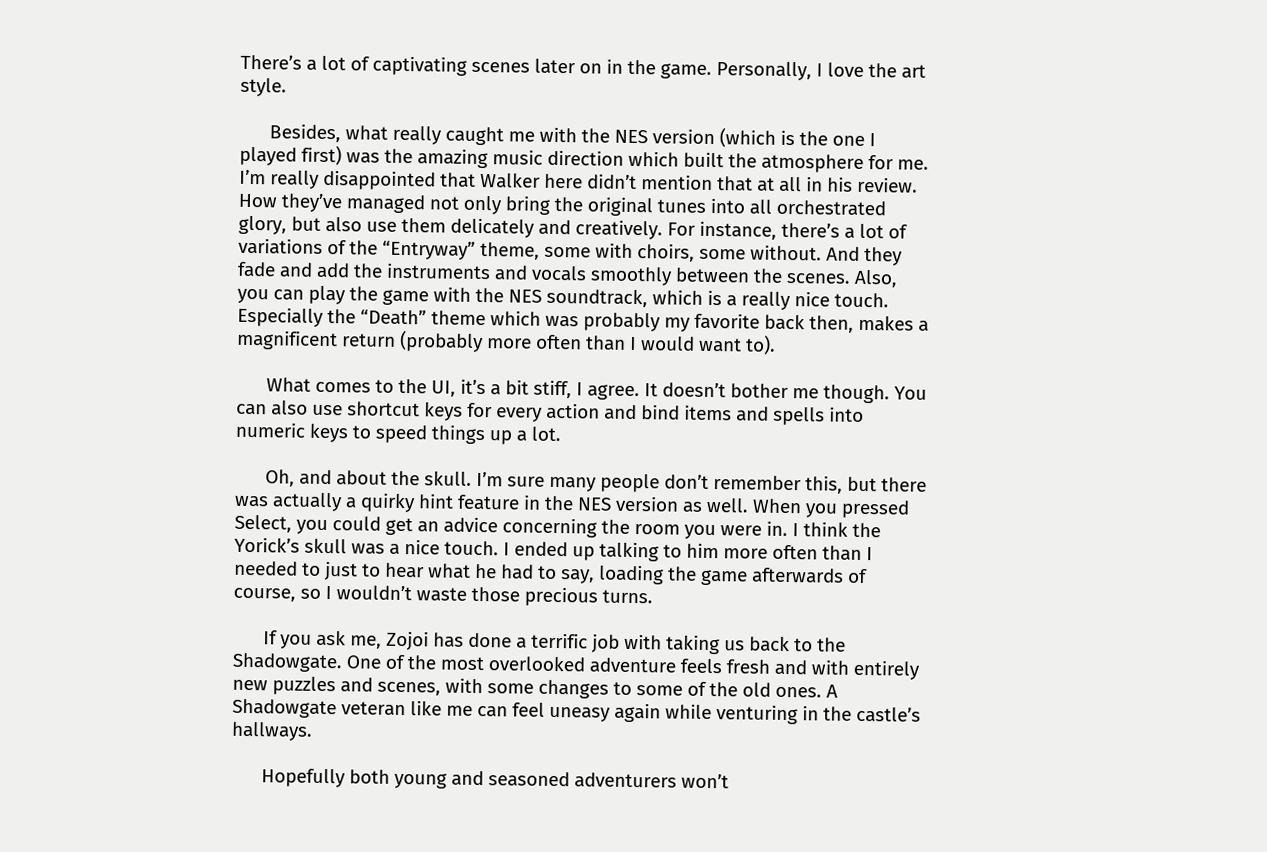There’s a lot of captivating scenes later on in the game. Personally, I love the art style.

      Besides, what really caught me with the NES version (which is the one I played first) was the amazing music direction which built the atmosphere for me. I’m really disappointed that Walker here didn’t mention that at all in his review. How they’ve managed not only bring the original tunes into all orchestrated glory, but also use them delicately and creatively. For instance, there’s a lot of variations of the “Entryway” theme, some with choirs, some without. And they fade and add the instruments and vocals smoothly between the scenes. Also, you can play the game with the NES soundtrack, which is a really nice touch. Especially the “Death” theme which was probably my favorite back then, makes a magnificent return (probably more often than I would want to).

      What comes to the UI, it’s a bit stiff, I agree. It doesn’t bother me though. You can also use shortcut keys for every action and bind items and spells into numeric keys to speed things up a lot.

      Oh, and about the skull. I’m sure many people don’t remember this, but there was actually a quirky hint feature in the NES version as well. When you pressed Select, you could get an advice concerning the room you were in. I think the Yorick’s skull was a nice touch. I ended up talking to him more often than I needed to just to hear what he had to say, loading the game afterwards of course, so I wouldn’t waste those precious turns.

      If you ask me, Zojoi has done a terrific job with taking us back to the Shadowgate. One of the most overlooked adventure feels fresh and with entirely new puzzles and scenes, with some changes to some of the old ones. A Shadowgate veteran like me can feel uneasy again while venturing in the castle’s hallways.

      Hopefully both young and seasoned adventurers won’t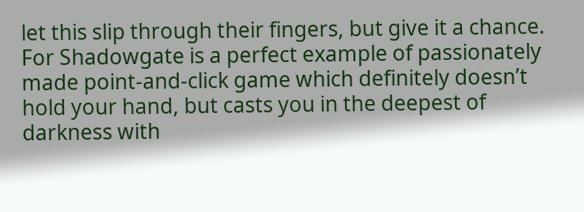let this slip through their fingers, but give it a chance. For Shadowgate is a perfect example of passionately made point-and-click game which definitely doesn’t hold your hand, but casts you in the deepest of darkness with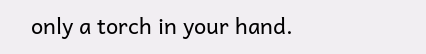only a torch in your hand.